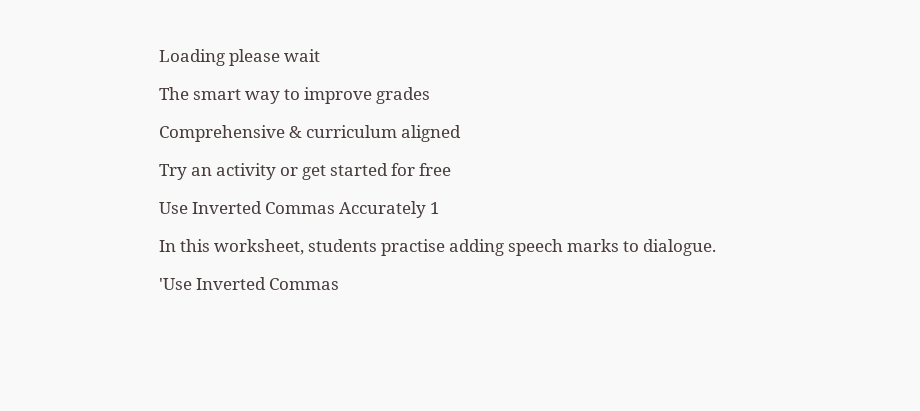Loading please wait

The smart way to improve grades

Comprehensive & curriculum aligned

Try an activity or get started for free

Use Inverted Commas Accurately 1

In this worksheet, students practise adding speech marks to dialogue.

'Use Inverted Commas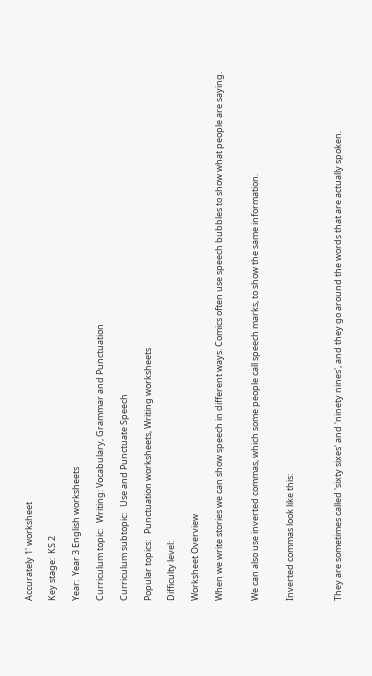Accurately 1' worksheet

Key stage:  KS 2

Year:  Year 3 English worksheets

Curriculum topic:   Writing: Vocabulary, Grammar and Punctuation

Curriculum subtopic:   Use and Punctuate Speech

Popular topics:   Punctuation worksheets, Writing worksheets

Difficulty level:

Worksheet Overview

When we write stories we can show speech in different ways. Comics often use speech bubbles to show what people are saying.


We can also use inverted commas, which some people call speech marks, to show the same information.


Inverted commas look like this:



They are sometimes called 'sixty sixes' and 'ninety nines', and they go around the words that are actually spoken.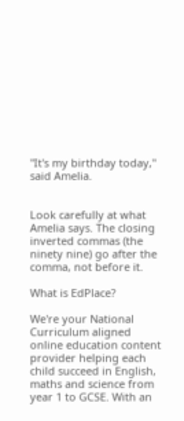"It's my birthday today," said Amelia.


Look carefully at what Amelia says. The closing inverted commas (the ninety nine) go after the comma, not before it.

What is EdPlace?

We're your National Curriculum aligned online education content provider helping each child succeed in English, maths and science from year 1 to GCSE. With an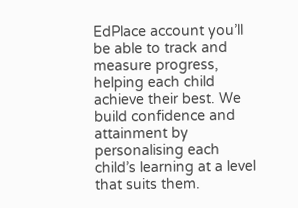EdPlace account you’ll be able to track and measure progress, helping each child achieve their best. We build confidence and attainment by personalising each child’s learning at a level that suits them.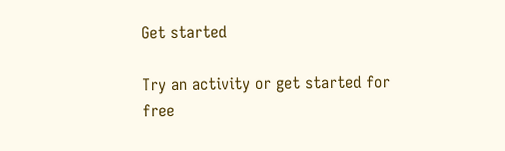Get started

Try an activity or get started for free